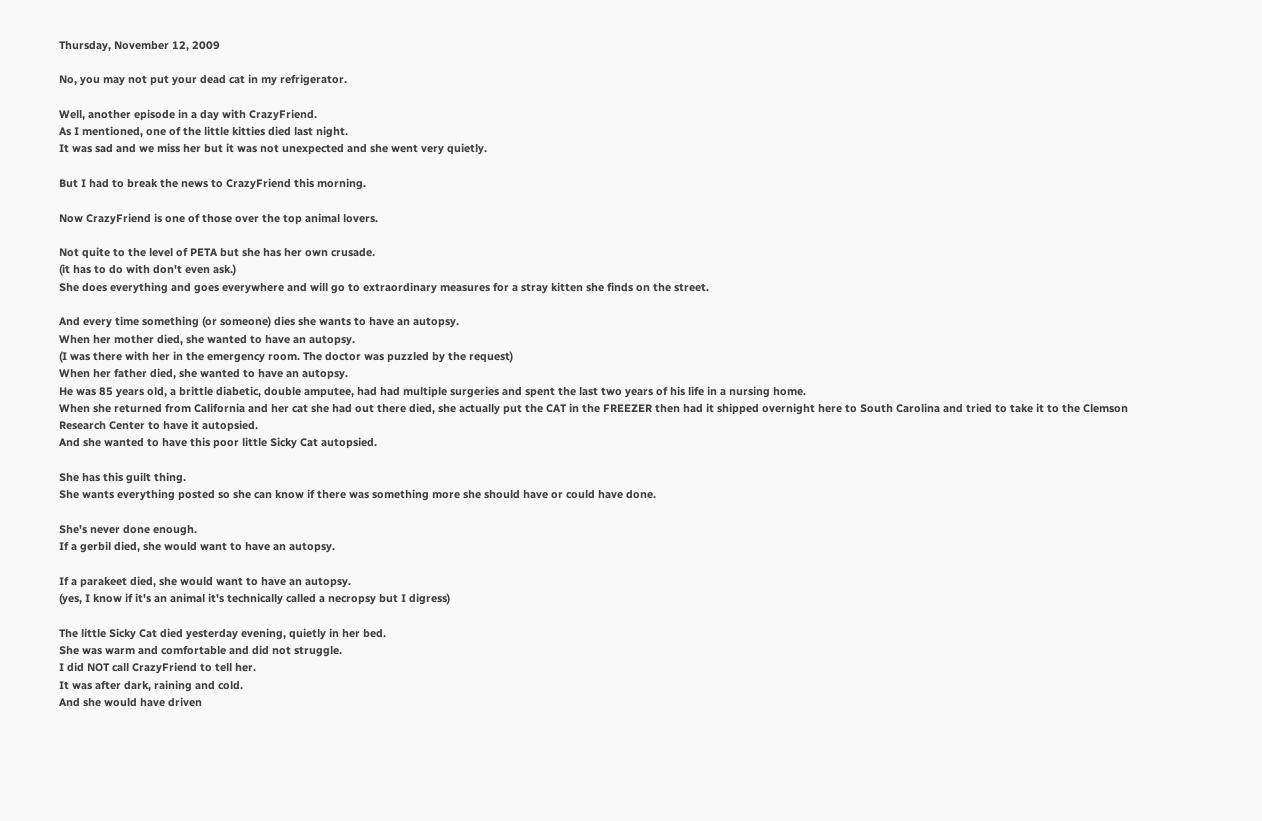Thursday, November 12, 2009

No, you may not put your dead cat in my refrigerator.

Well, another episode in a day with CrazyFriend.
As I mentioned, one of the little kitties died last night.
It was sad and we miss her but it was not unexpected and she went very quietly.

But I had to break the news to CrazyFriend this morning.

Now CrazyFriend is one of those over the top animal lovers.

Not quite to the level of PETA but she has her own crusade.
(it has to do with don't even ask.)
She does everything and goes everywhere and will go to extraordinary measures for a stray kitten she finds on the street.

And every time something (or someone) dies she wants to have an autopsy.
When her mother died, she wanted to have an autopsy.
(I was there with her in the emergency room. The doctor was puzzled by the request)
When her father died, she wanted to have an autopsy.
He was 85 years old, a brittle diabetic, double amputee, had had multiple surgeries and spent the last two years of his life in a nursing home.
When she returned from California and her cat she had out there died, she actually put the CAT in the FREEZER then had it shipped overnight here to South Carolina and tried to take it to the Clemson Research Center to have it autopsied.
And she wanted to have this poor little Sicky Cat autopsied.

She has this guilt thing.
She wants everything posted so she can know if there was something more she should have or could have done.

She's never done enough.
If a gerbil died, she would want to have an autopsy.

If a parakeet died, she would want to have an autopsy.
(yes, I know if it's an animal it's technically called a necropsy but I digress)

The little Sicky Cat died yesterday evening, quietly in her bed.
She was warm and comfortable and did not struggle.
I did NOT call CrazyFriend to tell her.
It was after dark, raining and cold.
And she would have driven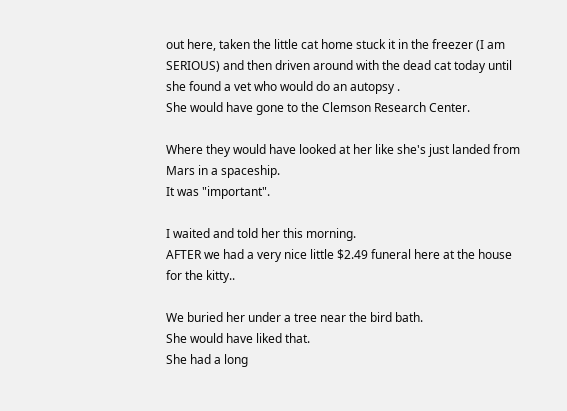out here, taken the little cat home stuck it in the freezer (I am SERIOUS) and then driven around with the dead cat today until she found a vet who would do an autopsy .
She would have gone to the Clemson Research Center.

Where they would have looked at her like she's just landed from Mars in a spaceship.
It was "important".

I waited and told her this morning.
AFTER we had a very nice little $2.49 funeral here at the house for the kitty..

We buried her under a tree near the bird bath.
She would have liked that.
She had a long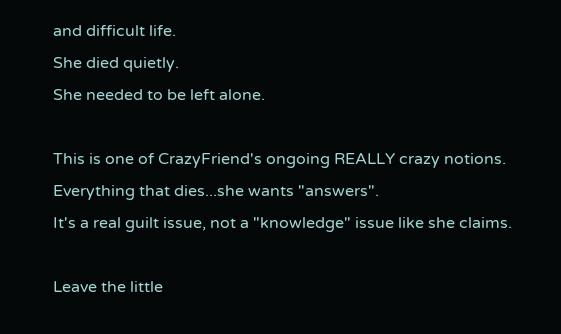and difficult life.
She died quietly.
She needed to be left alone.

This is one of CrazyFriend's ongoing REALLY crazy notions.
Everything that dies...she wants "answers".
It's a real guilt issue, not a "knowledge" issue like she claims.

Leave the little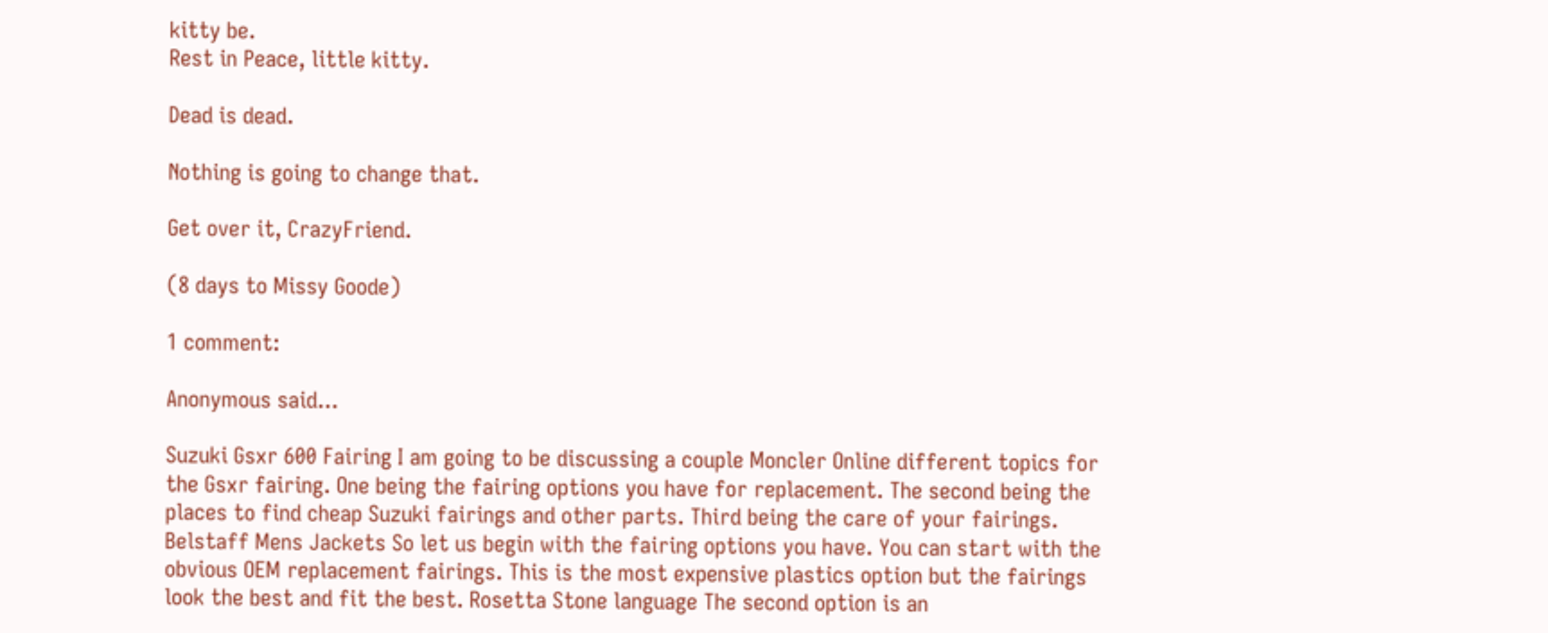kitty be.
Rest in Peace, little kitty.

Dead is dead.

Nothing is going to change that.

Get over it, CrazyFriend.

(8 days to Missy Goode)

1 comment:

Anonymous said...

Suzuki Gsxr 600 Fairing I am going to be discussing a couple Moncler Online different topics for the Gsxr fairing. One being the fairing options you have for replacement. The second being the places to find cheap Suzuki fairings and other parts. Third being the care of your fairings. Belstaff Mens Jackets So let us begin with the fairing options you have. You can start with the obvious OEM replacement fairings. This is the most expensive plastics option but the fairings look the best and fit the best. Rosetta Stone language The second option is an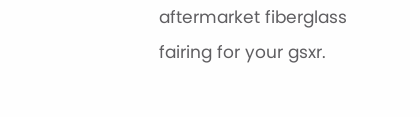aftermarket fiberglass fairing for your gsxr.